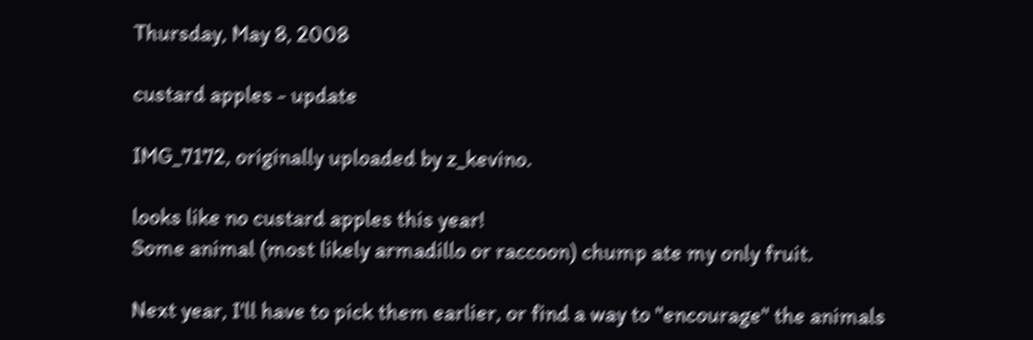Thursday, May 8, 2008

custard apples - update

IMG_7172, originally uploaded by z_kevino.

looks like no custard apples this year!
Some animal (most likely armadillo or raccoon) chump ate my only fruit.

Next year, I'll have to pick them earlier, or find a way to "encourage" the animals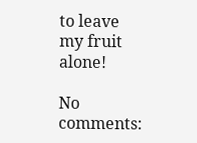to leave my fruit alone!

No comments: